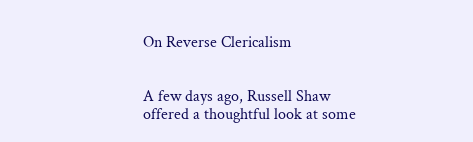On Reverse Clericalism


A few days ago, Russell Shaw offered a thoughtful look at some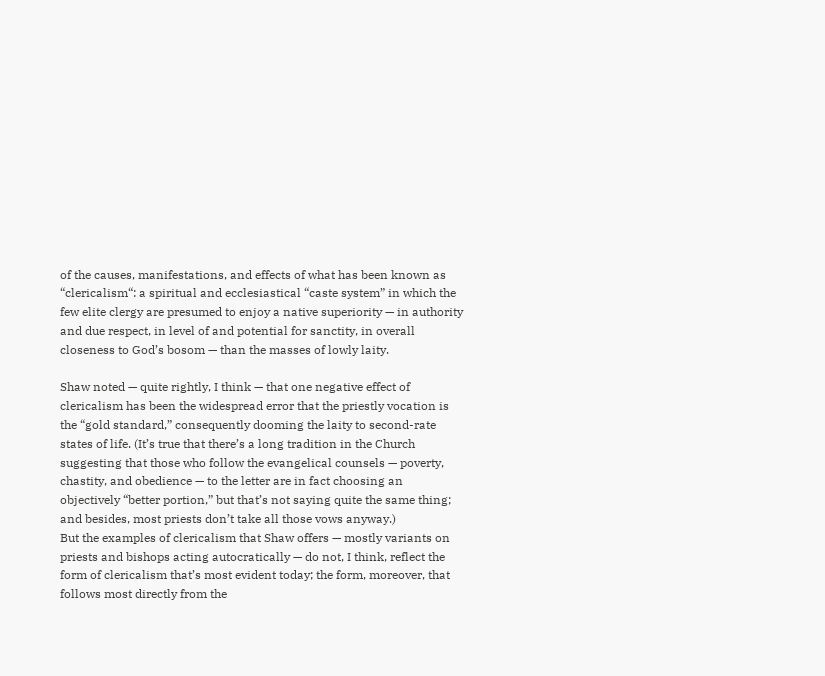of the causes, manifestations, and effects of what has been known as “clericalism“: a spiritual and ecclesiastical “caste system” in which the few elite clergy are presumed to enjoy a native superiority — in authority and due respect, in level of and potential for sanctity, in overall closeness to God’s bosom — than the masses of lowly laity.

Shaw noted — quite rightly, I think — that one negative effect of clericalism has been the widespread error that the priestly vocation is the “gold standard,” consequently dooming the laity to second-rate states of life. (It’s true that there’s a long tradition in the Church suggesting that those who follow the evangelical counsels — poverty, chastity, and obedience — to the letter are in fact choosing an objectively “better portion,” but that’s not saying quite the same thing; and besides, most priests don’t take all those vows anyway.)
But the examples of clericalism that Shaw offers — mostly variants on priests and bishops acting autocratically — do not, I think, reflect the form of clericalism that’s most evident today; the form, moreover, that follows most directly from the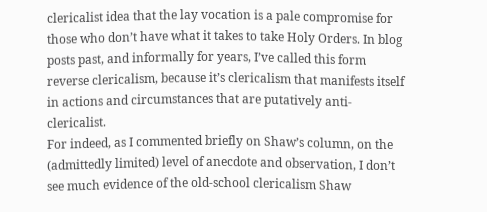clericalist idea that the lay vocation is a pale compromise for those who don’t have what it takes to take Holy Orders. In blog posts past, and informally for years, I’ve called this form reverse clericalism, because it’s clericalism that manifests itself in actions and circumstances that are putatively anti-clericalist.
For indeed, as I commented briefly on Shaw’s column, on the (admittedly limited) level of anecdote and observation, I don’t see much evidence of the old-school clericalism Shaw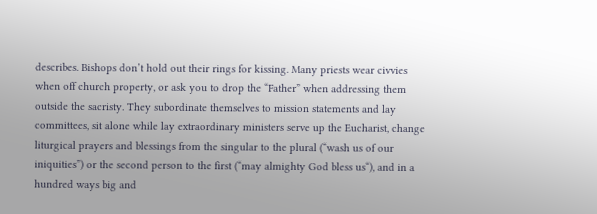describes. Bishops don’t hold out their rings for kissing. Many priests wear civvies when off church property, or ask you to drop the “Father” when addressing them outside the sacristy. They subordinate themselves to mission statements and lay committees, sit alone while lay extraordinary ministers serve up the Eucharist, change liturgical prayers and blessings from the singular to the plural (“wash us of our iniquities”) or the second person to the first (“may almighty God bless us“), and in a hundred ways big and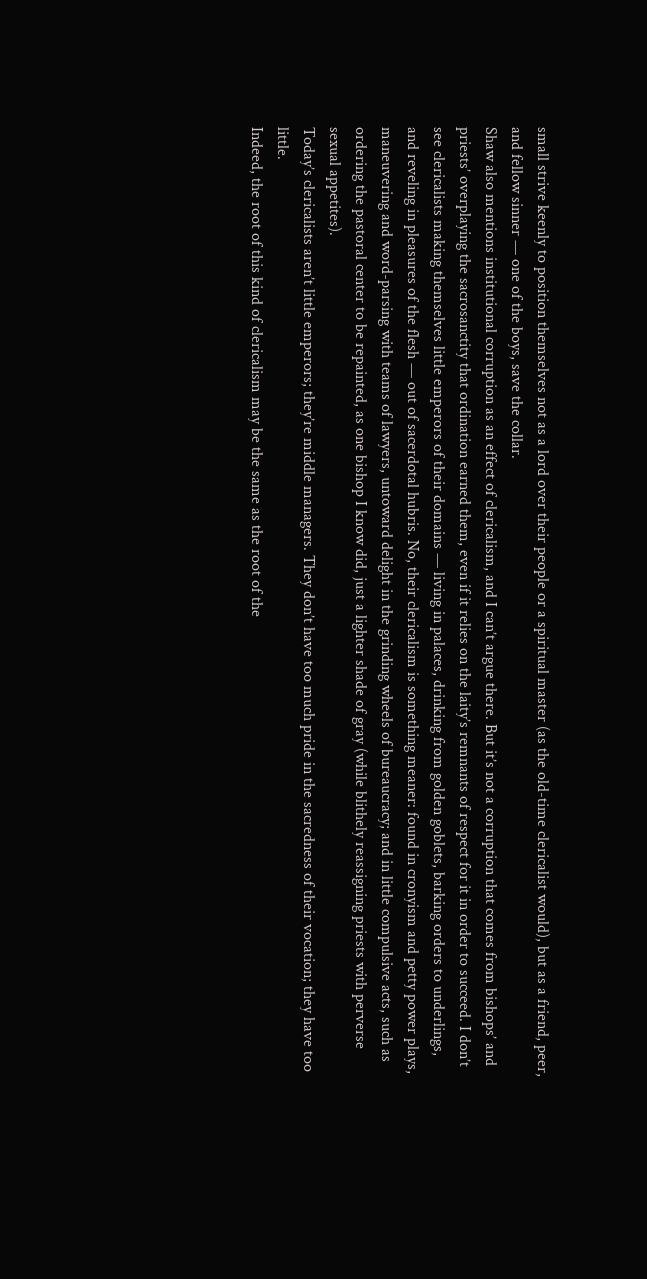small strive keenly to position themselves not as a lord over their people or a spiritual master (as the old-time clericalist would), but as a friend, peer, and fellow sinner — one of the boys, save the collar.
Shaw also mentions institutional corruption as an effect of clericalism, and I can’t argue there. But it’s not a corruption that comes from bishops’ and priests’ overplaying the sacrosanctity that ordination earned them, even if it relies on the laity’s remnants of respect for it in order to succeed. I don’t see clericalists making themselves little emperors of their domains — living in palaces, drinking from golden goblets, barking orders to underlings, and reveling in pleasures of the flesh — out of sacerdotal hubris. No, their clericalism is something meaner: found in cronyism and petty power plays, maneuvering and word-parsing with teams of lawyers, untoward delight in the grinding wheels of bureaucracy; and in little compulsive acts, such as ordering the pastoral center to be repainted, as one bishop I know did, just a lighter shade of gray (while blithely reassigning priests with perverse sexual appetites).
Today’s clericalists aren’t little emperors; they’re middle managers. They don’t have too much pride in the sacredness of their vocation; they have too little.
Indeed, the root of this kind of clericalism may be the same as the root of the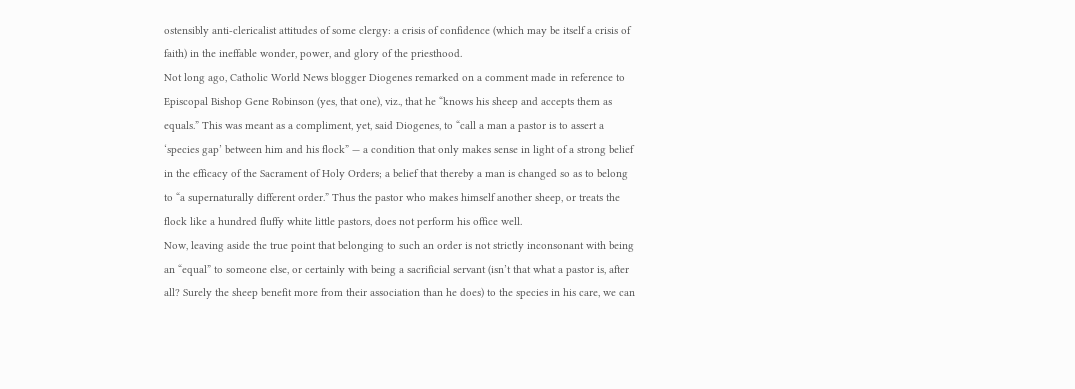ostensibly anti-clericalist attitudes of some clergy: a crisis of confidence (which may be itself a crisis of faith) in the ineffable wonder, power, and glory of the priesthood.
Not long ago, Catholic World News blogger Diogenes remarked on a comment made in reference to Episcopal Bishop Gene Robinson (yes, that one), viz., that he “knows his sheep and accepts them as equals.” This was meant as a compliment, yet, said Diogenes, to “call a man a pastor is to assert a ‘species gap’ between him and his flock” — a condition that only makes sense in light of a strong belief in the efficacy of the Sacrament of Holy Orders; a belief that thereby a man is changed so as to belong to “a supernaturally different order.” Thus the pastor who makes himself another sheep, or treats the flock like a hundred fluffy white little pastors, does not perform his office well.
Now, leaving aside the true point that belonging to such an order is not strictly inconsonant with being an “equal” to someone else, or certainly with being a sacrificial servant (isn’t that what a pastor is, after all? Surely the sheep benefit more from their association than he does) to the species in his care, we can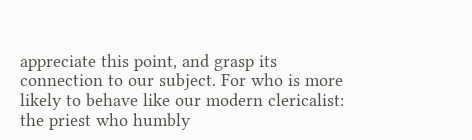appreciate this point, and grasp its connection to our subject. For who is more likely to behave like our modern clericalist: the priest who humbly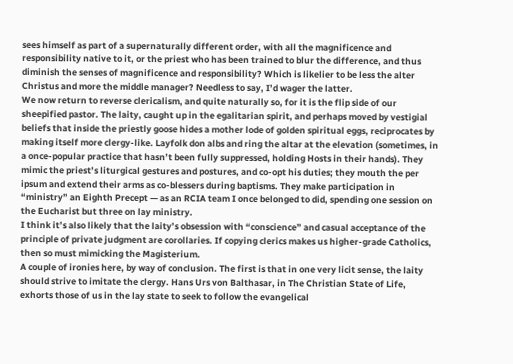sees himself as part of a supernaturally different order, with all the magnificence and responsibility native to it, or the priest who has been trained to blur the difference, and thus diminish the senses of magnificence and responsibility? Which is likelier to be less the alter Christus and more the middle manager? Needless to say, I’d wager the latter.
We now return to reverse clericalism, and quite naturally so, for it is the flip side of our sheepified pastor. The laity, caught up in the egalitarian spirit, and perhaps moved by vestigial beliefs that inside the priestly goose hides a mother lode of golden spiritual eggs, reciprocates by making itself more clergy-like. Layfolk don albs and ring the altar at the elevation (sometimes, in a once-popular practice that hasn’t been fully suppressed, holding Hosts in their hands). They mimic the priest’s liturgical gestures and postures, and co-opt his duties; they mouth the per ipsum and extend their arms as co-blessers during baptisms. They make participation in “ministry” an Eighth Precept — as an RCIA team I once belonged to did, spending one session on the Eucharist but three on lay ministry.
I think it’s also likely that the laity’s obsession with “conscience” and casual acceptance of the principle of private judgment are corollaries. If copying clerics makes us higher-grade Catholics, then so must mimicking the Magisterium.
A couple of ironies here, by way of conclusion. The first is that in one very licit sense, the laity should strive to imitate the clergy. Hans Urs von Balthasar, in The Christian State of Life, exhorts those of us in the lay state to seek to follow the evangelical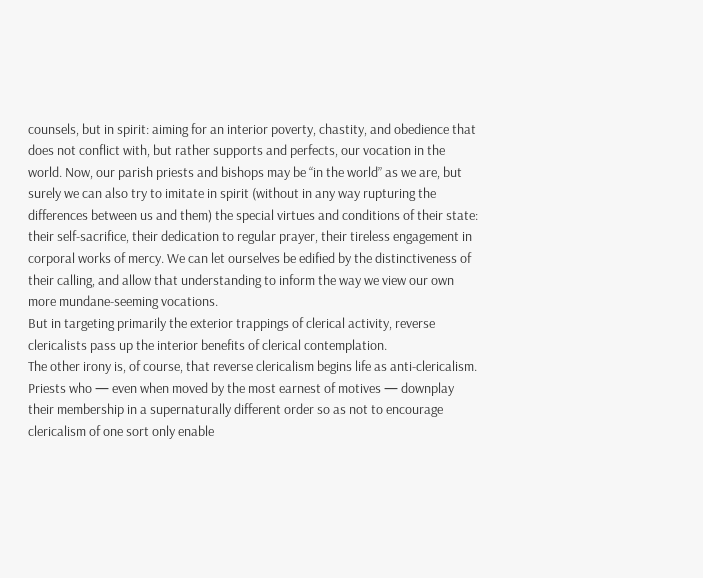counsels, but in spirit: aiming for an interior poverty, chastity, and obedience that does not conflict with, but rather supports and perfects, our vocation in the world. Now, our parish priests and bishops may be “in the world” as we are, but surely we can also try to imitate in spirit (without in any way rupturing the differences between us and them) the special virtues and conditions of their state: their self-sacrifice, their dedication to regular prayer, their tireless engagement in corporal works of mercy. We can let ourselves be edified by the distinctiveness of their calling, and allow that understanding to inform the way we view our own more mundane-seeming vocations.
But in targeting primarily the exterior trappings of clerical activity, reverse clericalists pass up the interior benefits of clerical contemplation.
The other irony is, of course, that reverse clericalism begins life as anti-clericalism. Priests who — even when moved by the most earnest of motives — downplay their membership in a supernaturally different order so as not to encourage clericalism of one sort only enable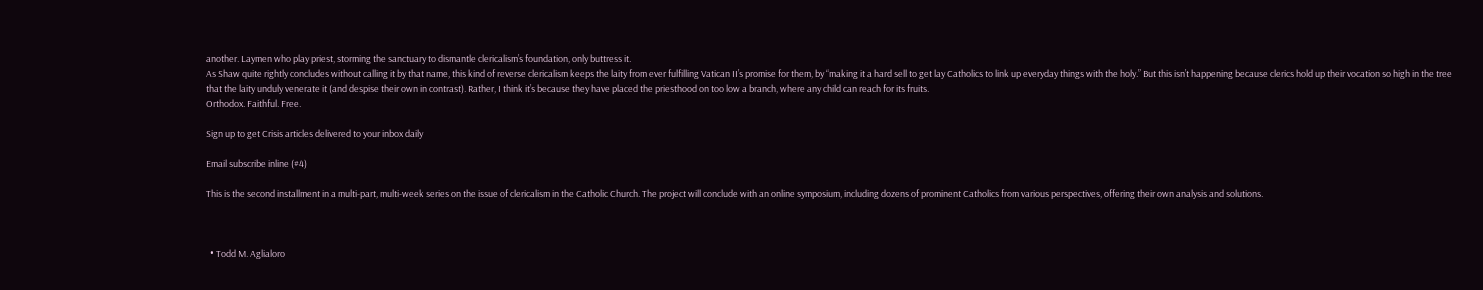another. Laymen who play priest, storming the sanctuary to dismantle clericalism’s foundation, only buttress it.
As Shaw quite rightly concludes without calling it by that name, this kind of reverse clericalism keeps the laity from ever fulfilling Vatican II’s promise for them, by “making it a hard sell to get lay Catholics to link up everyday things with the holy.” But this isn’t happening because clerics hold up their vocation so high in the tree that the laity unduly venerate it (and despise their own in contrast). Rather, I think it’s because they have placed the priesthood on too low a branch, where any child can reach for its fruits.
Orthodox. Faithful. Free.

Sign up to get Crisis articles delivered to your inbox daily

Email subscribe inline (#4)

This is the second installment in a multi-part, multi-week series on the issue of clericalism in the Catholic Church. The project will conclude with an online symposium, including dozens of prominent Catholics from various perspectives, offering their own analysis and solutions.



  • Todd M. Aglialoro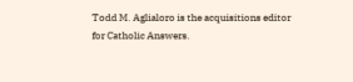Todd M. Aglialoro is the acquisitions editor for Catholic Answers.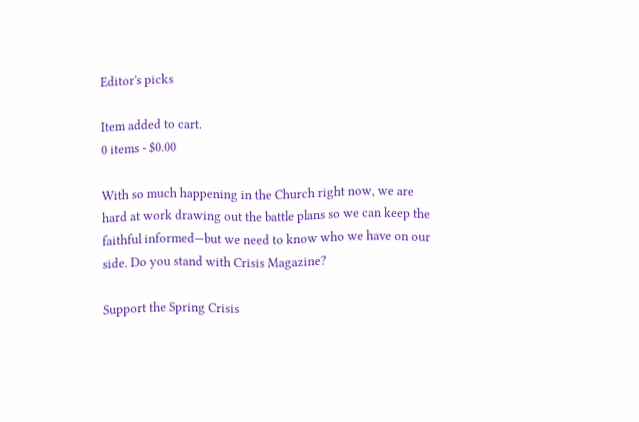Editor's picks

Item added to cart.
0 items - $0.00

With so much happening in the Church right now, we are hard at work drawing out the battle plans so we can keep the faithful informed—but we need to know who we have on our side. Do you stand with Crisis Magazine?

Support the Spring Crisis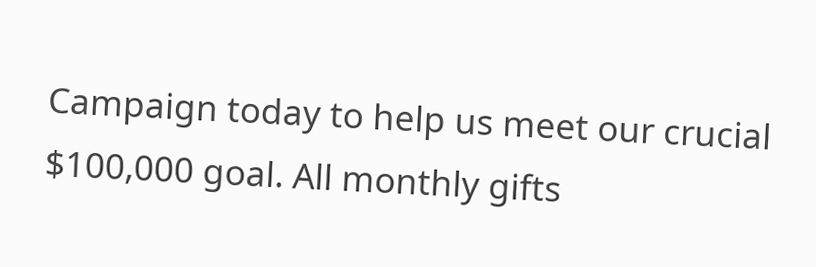Campaign today to help us meet our crucial $100,000 goal. All monthly gifts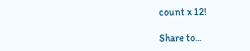count x 12!

Share to...